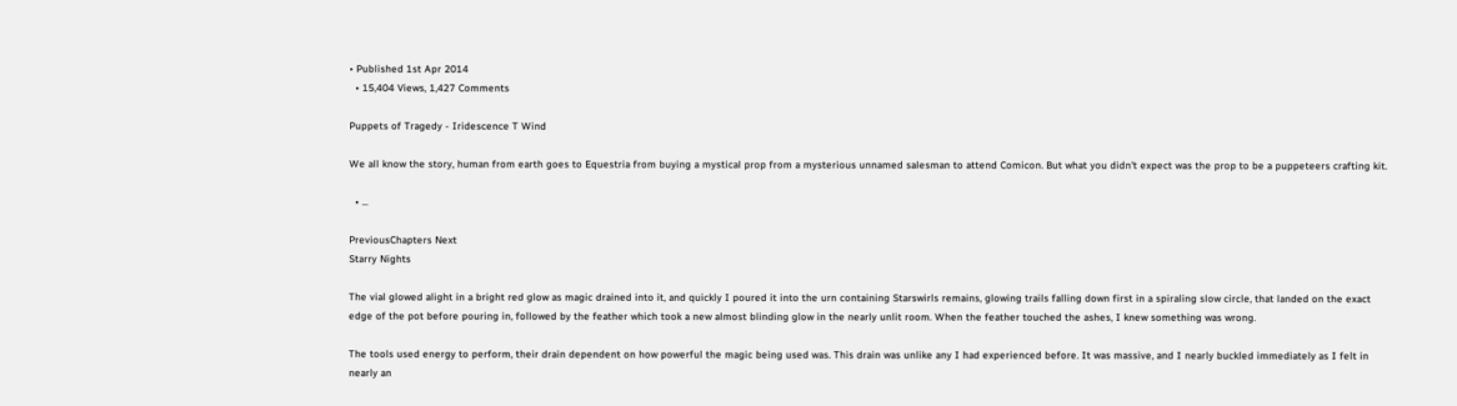• Published 1st Apr 2014
  • 15,404 Views, 1,427 Comments

Puppets of Tragedy - Iridescence T Wind

We all know the story, human from earth goes to Equestria from buying a mystical prop from a mysterious unnamed salesman to attend Comicon. But what you didn't expect was the prop to be a puppeteers crafting kit.

  • ...

PreviousChapters Next
Starry Nights

The vial glowed alight in a bright red glow as magic drained into it, and quickly I poured it into the urn containing Starswirls remains, glowing trails falling down first in a spiraling slow circle, that landed on the exact edge of the pot before pouring in, followed by the feather which took a new almost blinding glow in the nearly unlit room. When the feather touched the ashes, I knew something was wrong.

The tools used energy to perform, their drain dependent on how powerful the magic being used was. This drain was unlike any I had experienced before. It was massive, and I nearly buckled immediately as I felt in nearly an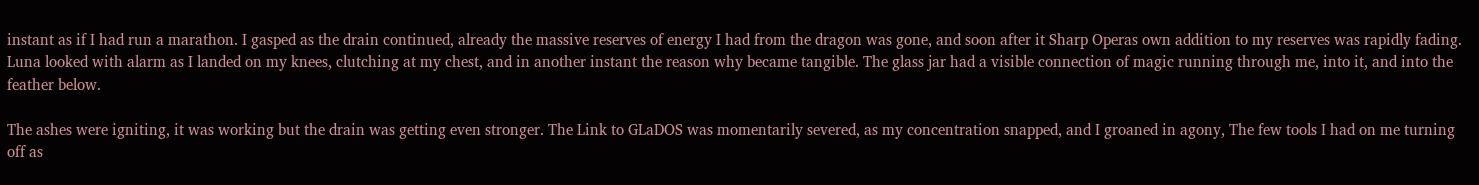instant as if I had run a marathon. I gasped as the drain continued, already the massive reserves of energy I had from the dragon was gone, and soon after it Sharp Operas own addition to my reserves was rapidly fading. Luna looked with alarm as I landed on my knees, clutching at my chest, and in another instant the reason why became tangible. The glass jar had a visible connection of magic running through me, into it, and into the feather below.

The ashes were igniting, it was working but the drain was getting even stronger. The Link to GLaDOS was momentarily severed, as my concentration snapped, and I groaned in agony, The few tools I had on me turning off as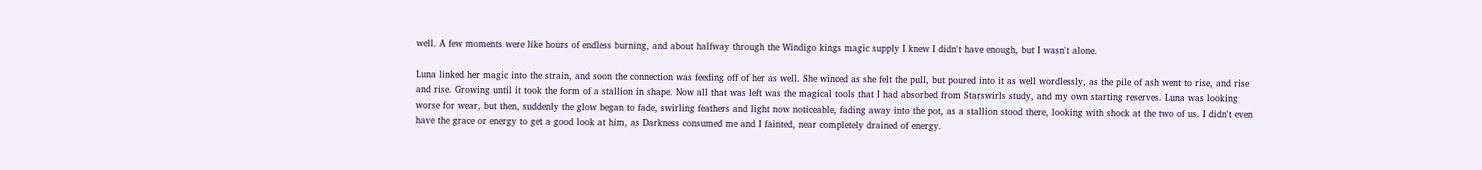well. A few moments were like hours of endless burning, and about halfway through the Windigo kings magic supply I knew I didn't have enough, but I wasn't alone.

Luna linked her magic into the strain, and soon the connection was feeding off of her as well. She winced as she felt the pull, but poured into it as well wordlessly, as the pile of ash went to rise, and rise and rise. Growing until it took the form of a stallion in shape. Now all that was left was the magical tools that I had absorbed from Starswirls study, and my own starting reserves. Luna was looking worse for wear, but then, suddenly the glow began to fade, swirling feathers and light now noticeable, fading away into the pot, as a stallion stood there, looking with shock at the two of us. I didn't even have the grace or energy to get a good look at him, as Darkness consumed me and I fainted, near completely drained of energy.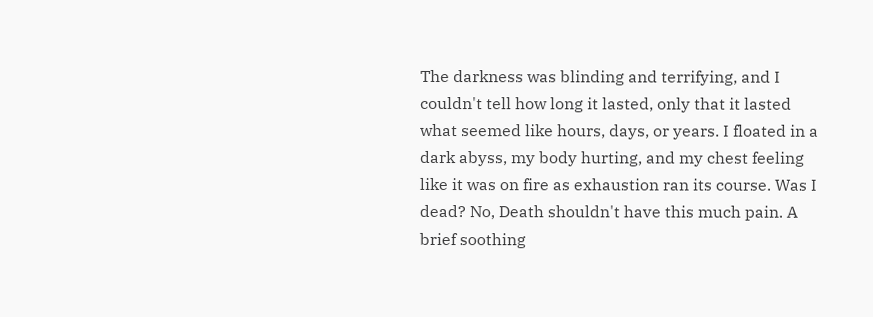The darkness was blinding and terrifying, and I couldn't tell how long it lasted, only that it lasted what seemed like hours, days, or years. I floated in a dark abyss, my body hurting, and my chest feeling like it was on fire as exhaustion ran its course. Was I dead? No, Death shouldn't have this much pain. A brief soothing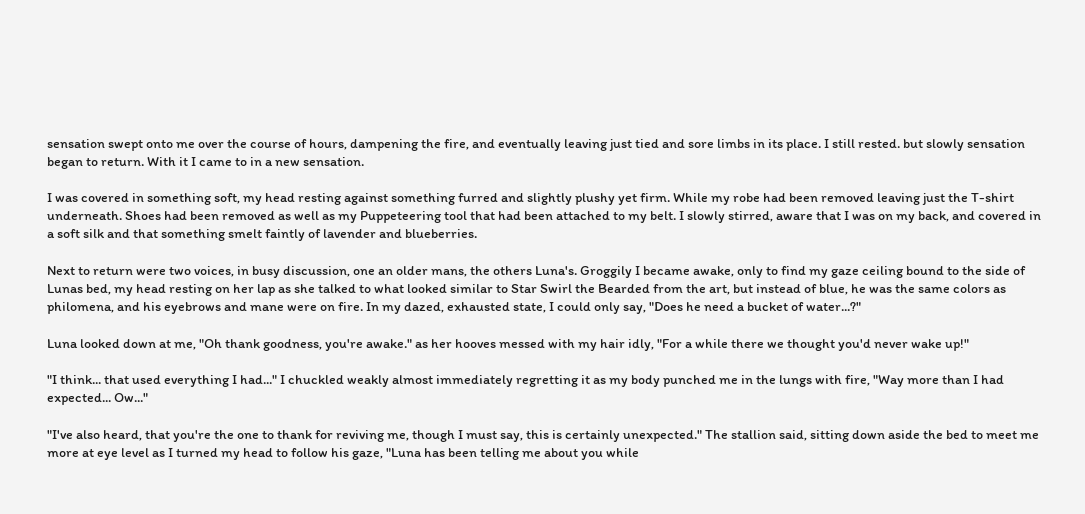sensation swept onto me over the course of hours, dampening the fire, and eventually leaving just tied and sore limbs in its place. I still rested. but slowly sensation began to return. With it I came to in a new sensation.

I was covered in something soft, my head resting against something furred and slightly plushy yet firm. While my robe had been removed leaving just the T-shirt underneath. Shoes had been removed as well as my Puppeteering tool that had been attached to my belt. I slowly stirred, aware that I was on my back, and covered in a soft silk and that something smelt faintly of lavender and blueberries.

Next to return were two voices, in busy discussion, one an older mans, the others Luna's. Groggily I became awake, only to find my gaze ceiling bound to the side of Lunas bed, my head resting on her lap as she talked to what looked similar to Star Swirl the Bearded from the art, but instead of blue, he was the same colors as philomena, and his eyebrows and mane were on fire. In my dazed, exhausted state, I could only say, "Does he need a bucket of water...?"

Luna looked down at me, "Oh thank goodness, you're awake." as her hooves messed with my hair idly, "For a while there we thought you'd never wake up!"

"I think... that used everything I had..." I chuckled weakly almost immediately regretting it as my body punched me in the lungs with fire, "Way more than I had expected... Ow..."

"I've also heard, that you're the one to thank for reviving me, though I must say, this is certainly unexpected." The stallion said, sitting down aside the bed to meet me more at eye level as I turned my head to follow his gaze, "Luna has been telling me about you while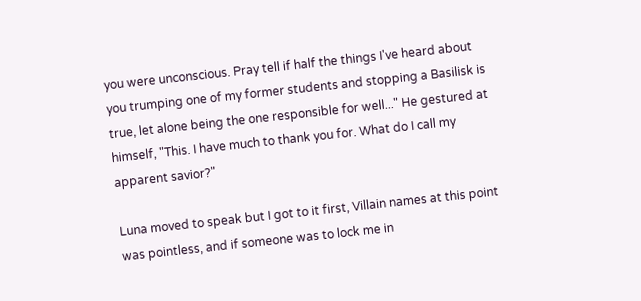you were unconscious. Pray tell if half the things I've heard about you trumping one of my former students and stopping a Basilisk is true, let alone being the one responsible for well..." He gestured at himself, "This. I have much to thank you for. What do I call my apparent savior?"

Luna moved to speak but I got to it first, Villain names at this point was pointless, and if someone was to lock me in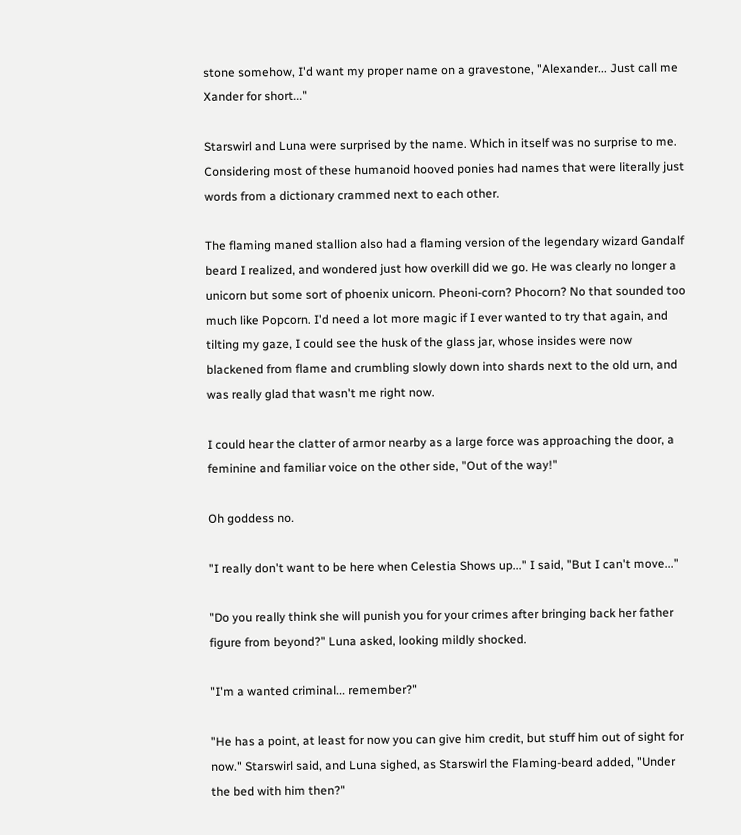stone somehow, I'd want my proper name on a gravestone, "Alexander... Just call me Xander for short..."

Starswirl and Luna were surprised by the name. Which in itself was no surprise to me. Considering most of these humanoid hooved ponies had names that were literally just words from a dictionary crammed next to each other.

The flaming maned stallion also had a flaming version of the legendary wizard Gandalf beard I realized, and wondered just how overkill did we go. He was clearly no longer a unicorn but some sort of phoenix unicorn. Pheoni-corn? Phocorn? No that sounded too much like Popcorn. I'd need a lot more magic if I ever wanted to try that again, and tilting my gaze, I could see the husk of the glass jar, whose insides were now blackened from flame and crumbling slowly down into shards next to the old urn, and was really glad that wasn't me right now.

I could hear the clatter of armor nearby as a large force was approaching the door, a feminine and familiar voice on the other side, "Out of the way!"

Oh goddess no.

"I really don't want to be here when Celestia Shows up..." I said, "But I can't move..."

"Do you really think she will punish you for your crimes after bringing back her father figure from beyond?" Luna asked, looking mildly shocked.

"I'm a wanted criminal... remember?"

"He has a point, at least for now you can give him credit, but stuff him out of sight for now." Starswirl said, and Luna sighed, as Starswirl the Flaming-beard added, "Under the bed with him then?"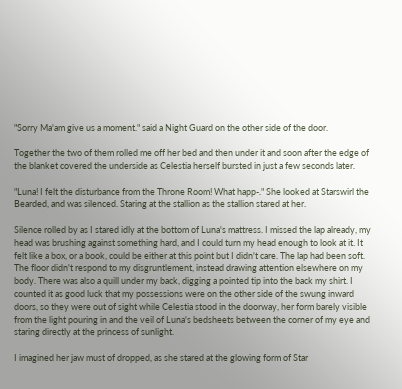"Sorry Ma'am give us a moment." said a Night Guard on the other side of the door.

Together the two of them rolled me off her bed and then under it and soon after the edge of the blanket covered the underside as Celestia herself bursted in just a few seconds later.

"Luna! I felt the disturbance from the Throne Room! What happ-." She looked at Starswirl the Bearded, and was silenced. Staring at the stallion as the stallion stared at her.

Silence rolled by as I stared idly at the bottom of Luna's mattress. I missed the lap already, my head was brushing against something hard, and I could turn my head enough to look at it. It felt like a box, or a book, could be either at this point but I didn't care. The lap had been soft. The floor didn't respond to my disgruntlement, instead drawing attention elsewhere on my body. There was also a quill under my back, digging a pointed tip into the back my shirt. I counted it as good luck that my possessions were on the other side of the swung inward doors, so they were out of sight while Celestia stood in the doorway, her form barely visible from the light pouring in and the veil of Luna's bedsheets between the corner of my eye and staring directly at the princess of sunlight.

I imagined her jaw must of dropped, as she stared at the glowing form of Star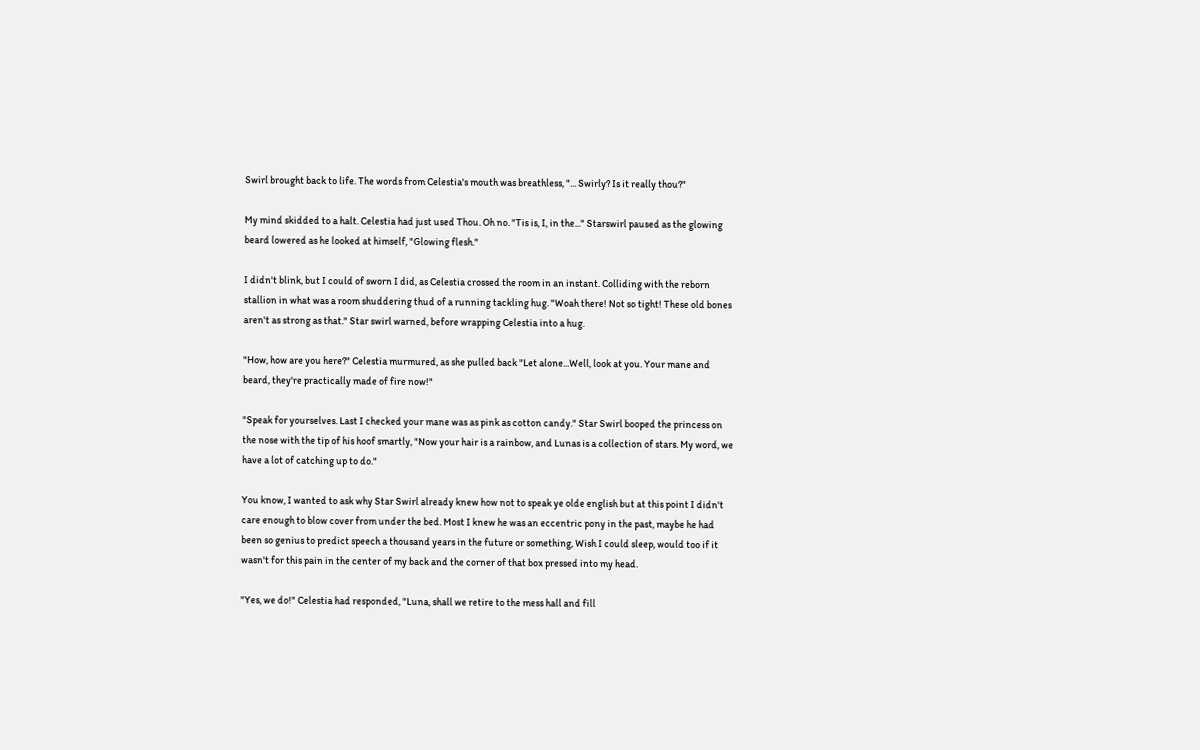Swirl brought back to life. The words from Celestia's mouth was breathless, "... Swirly? Is it really thou?"

My mind skidded to a halt. Celestia had just used Thou. Oh no. "Tis is, I, in the..." Starswirl paused as the glowing beard lowered as he looked at himself, "Glowing flesh."

I didn't blink, but I could of sworn I did, as Celestia crossed the room in an instant. Colliding with the reborn stallion in what was a room shuddering thud of a running tackling hug. "Woah there! Not so tight! These old bones aren't as strong as that." Star swirl warned, before wrapping Celestia into a hug.

"How, how are you here?" Celestia murmured, as she pulled back "Let alone...Well, look at you. Your mane and beard, they're practically made of fire now!"

"Speak for yourselves. Last I checked your mane was as pink as cotton candy." Star Swirl booped the princess on the nose with the tip of his hoof smartly, "Now your hair is a rainbow, and Lunas is a collection of stars. My word, we have a lot of catching up to do."

You know, I wanted to ask why Star Swirl already knew how not to speak ye olde english but at this point I didn't care enough to blow cover from under the bed. Most I knew he was an eccentric pony in the past, maybe he had been so genius to predict speech a thousand years in the future or something, Wish I could sleep, would too if it wasn't for this pain in the center of my back and the corner of that box pressed into my head.

"Yes, we do!" Celestia had responded, "Luna, shall we retire to the mess hall and fill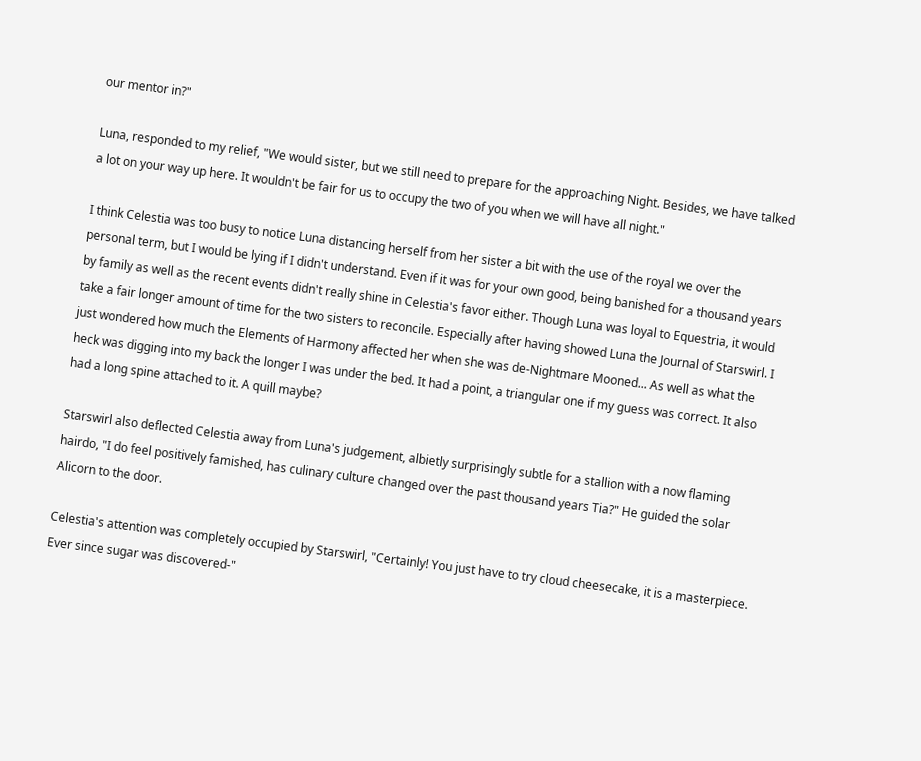our mentor in?"

Luna, responded to my relief, "We would sister, but we still need to prepare for the approaching Night. Besides, we have talked a lot on your way up here. It wouldn't be fair for us to occupy the two of you when we will have all night."

I think Celestia was too busy to notice Luna distancing herself from her sister a bit with the use of the royal we over the personal term, but I would be lying if I didn't understand. Even if it was for your own good, being banished for a thousand years by family as well as the recent events didn't really shine in Celestia's favor either. Though Luna was loyal to Equestria, it would take a fair longer amount of time for the two sisters to reconcile. Especially after having showed Luna the Journal of Starswirl. I just wondered how much the Elements of Harmony affected her when she was de-Nightmare Mooned... As well as what the heck was digging into my back the longer I was under the bed. It had a point, a triangular one if my guess was correct. It also had a long spine attached to it. A quill maybe?

Starswirl also deflected Celestia away from Luna's judgement, albietly surprisingly subtle for a stallion with a now flaming hairdo, "I do feel positively famished, has culinary culture changed over the past thousand years Tia?" He guided the solar Alicorn to the door.

Celestia's attention was completely occupied by Starswirl, "Certainly! You just have to try cloud cheesecake, it is a masterpiece. Ever since sugar was discovered-"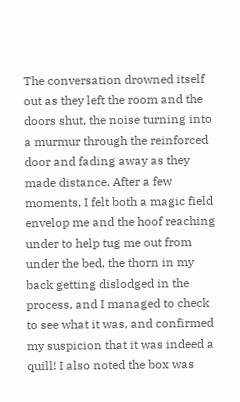The conversation drowned itself out as they left the room and the doors shut, the noise turning into a murmur through the reinforced door and fading away as they made distance. After a few moments, I felt both a magic field envelop me and the hoof reaching under to help tug me out from under the bed, the thorn in my back getting dislodged in the process, and I managed to check to see what it was, and confirmed my suspicion that it was indeed a quill! I also noted the box was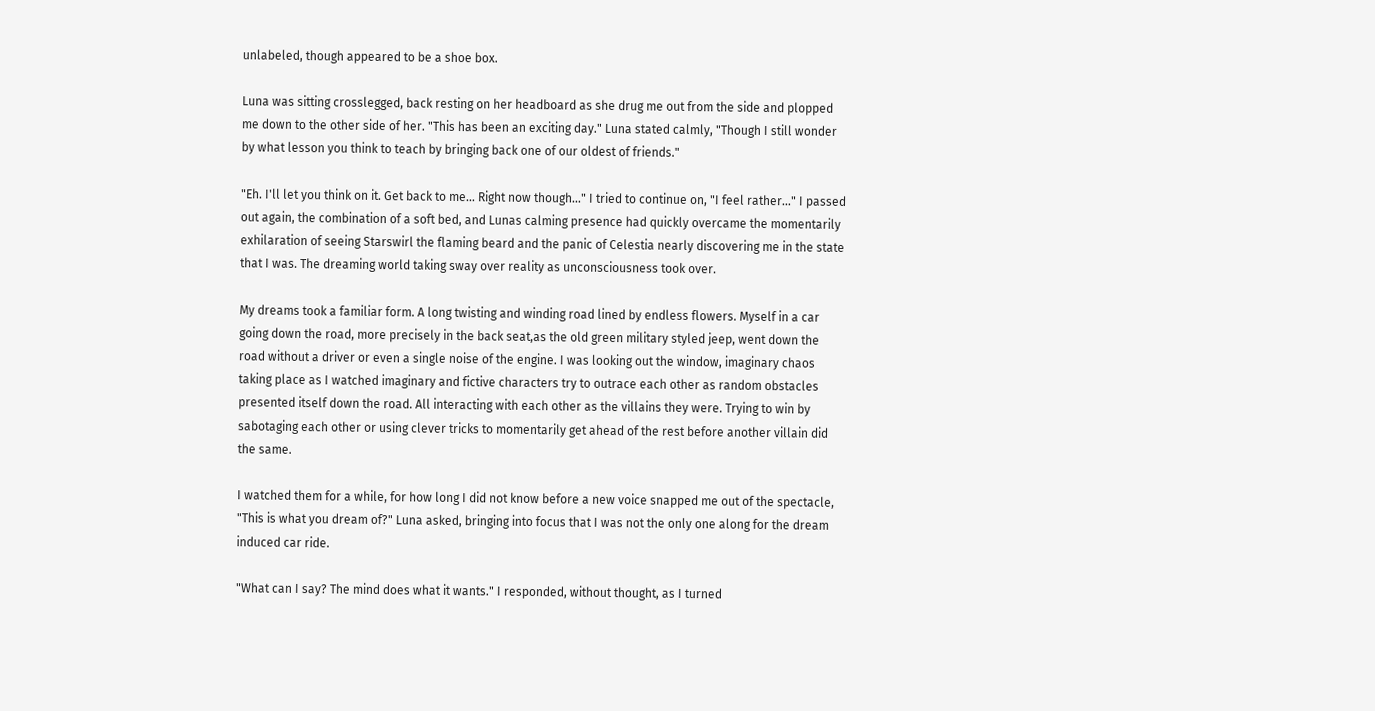unlabeled, though appeared to be a shoe box.

Luna was sitting crosslegged, back resting on her headboard as she drug me out from the side and plopped me down to the other side of her. "This has been an exciting day." Luna stated calmly, "Though I still wonder by what lesson you think to teach by bringing back one of our oldest of friends."

"Eh. I'll let you think on it. Get back to me... Right now though..." I tried to continue on, "I feel rather..." I passed out again, the combination of a soft bed, and Lunas calming presence had quickly overcame the momentarily exhilaration of seeing Starswirl the flaming beard and the panic of Celestia nearly discovering me in the state that I was. The dreaming world taking sway over reality as unconsciousness took over.

My dreams took a familiar form. A long twisting and winding road lined by endless flowers. Myself in a car going down the road, more precisely in the back seat,as the old green military styled jeep, went down the road without a driver or even a single noise of the engine. I was looking out the window, imaginary chaos taking place as I watched imaginary and fictive characters try to outrace each other as random obstacles presented itself down the road. All interacting with each other as the villains they were. Trying to win by sabotaging each other or using clever tricks to momentarily get ahead of the rest before another villain did the same.

I watched them for a while, for how long I did not know before a new voice snapped me out of the spectacle, "This is what you dream of?" Luna asked, bringing into focus that I was not the only one along for the dream induced car ride.

"What can I say? The mind does what it wants." I responded, without thought, as I turned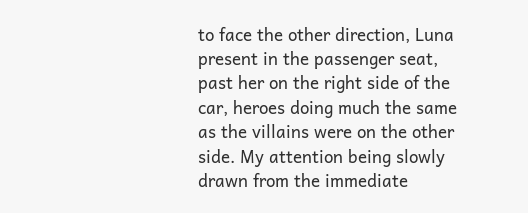to face the other direction, Luna present in the passenger seat, past her on the right side of the car, heroes doing much the same as the villains were on the other side. My attention being slowly drawn from the immediate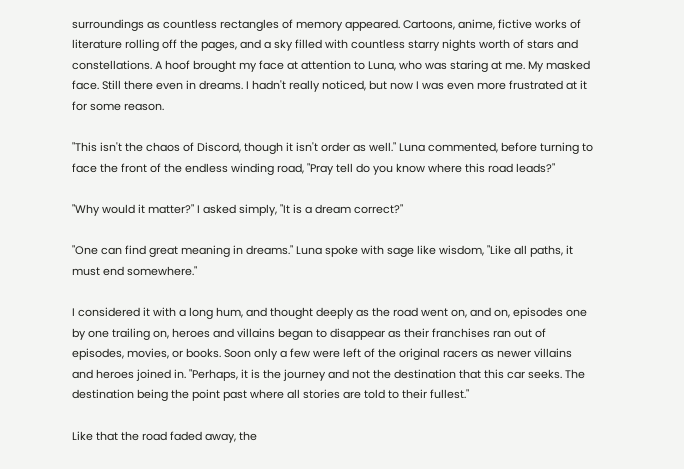surroundings as countless rectangles of memory appeared. Cartoons, anime, fictive works of literature rolling off the pages, and a sky filled with countless starry nights worth of stars and constellations. A hoof brought my face at attention to Luna, who was staring at me. My masked face. Still there even in dreams. I hadn't really noticed, but now I was even more frustrated at it for some reason.

"This isn't the chaos of Discord, though it isn't order as well." Luna commented, before turning to face the front of the endless winding road, "Pray tell do you know where this road leads?"

"Why would it matter?" I asked simply, "It is a dream correct?"

"One can find great meaning in dreams." Luna spoke with sage like wisdom, "Like all paths, it must end somewhere."

I considered it with a long hum, and thought deeply as the road went on, and on, episodes one by one trailing on, heroes and villains began to disappear as their franchises ran out of episodes, movies, or books. Soon only a few were left of the original racers as newer villains and heroes joined in. "Perhaps, it is the journey and not the destination that this car seeks. The destination being the point past where all stories are told to their fullest."

Like that the road faded away, the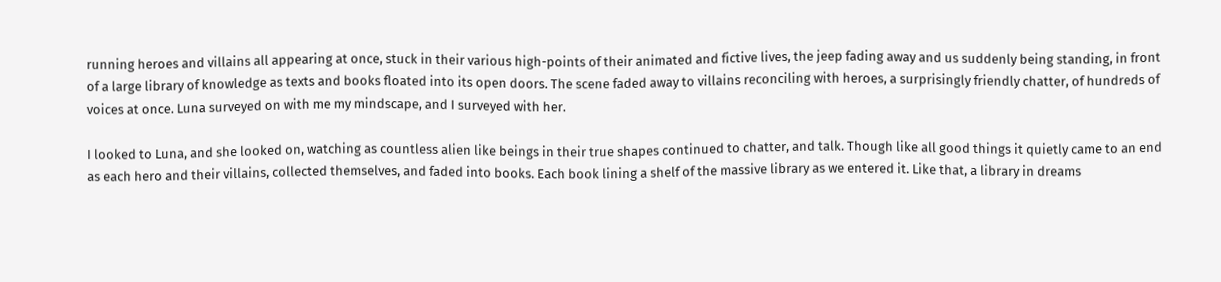running heroes and villains all appearing at once, stuck in their various high-points of their animated and fictive lives, the jeep fading away and us suddenly being standing, in front of a large library of knowledge as texts and books floated into its open doors. The scene faded away to villains reconciling with heroes, a surprisingly friendly chatter, of hundreds of voices at once. Luna surveyed on with me my mindscape, and I surveyed with her.

I looked to Luna, and she looked on, watching as countless alien like beings in their true shapes continued to chatter, and talk. Though like all good things it quietly came to an end as each hero and their villains, collected themselves, and faded into books. Each book lining a shelf of the massive library as we entered it. Like that, a library in dreams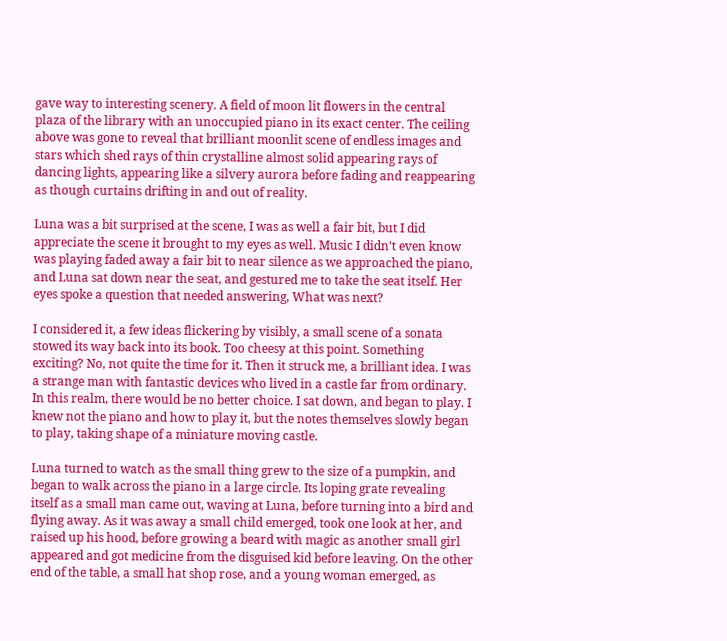gave way to interesting scenery. A field of moon lit flowers in the central plaza of the library with an unoccupied piano in its exact center. The ceiling above was gone to reveal that brilliant moonlit scene of endless images and stars which shed rays of thin crystalline almost solid appearing rays of dancing lights, appearing like a silvery aurora before fading and reappearing as though curtains drifting in and out of reality.

Luna was a bit surprised at the scene, I was as well a fair bit, but I did appreciate the scene it brought to my eyes as well. Music I didn't even know was playing faded away a fair bit to near silence as we approached the piano, and Luna sat down near the seat, and gestured me to take the seat itself. Her eyes spoke a question that needed answering, What was next?

I considered it, a few ideas flickering by visibly, a small scene of a sonata stowed its way back into its book. Too cheesy at this point. Something exciting? No, not quite the time for it. Then it struck me, a brilliant idea. I was a strange man with fantastic devices who lived in a castle far from ordinary. In this realm, there would be no better choice. I sat down, and began to play. I knew not the piano and how to play it, but the notes themselves slowly began to play, taking shape of a miniature moving castle.

Luna turned to watch as the small thing grew to the size of a pumpkin, and began to walk across the piano in a large circle. Its loping grate revealing itself as a small man came out, waving at Luna, before turning into a bird and flying away. As it was away a small child emerged, took one look at her, and raised up his hood, before growing a beard with magic as another small girl appeared and got medicine from the disguised kid before leaving. On the other end of the table, a small hat shop rose, and a young woman emerged, as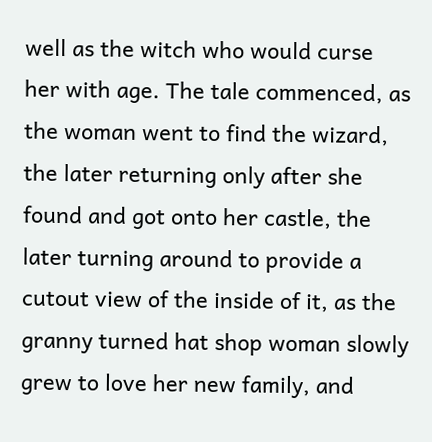well as the witch who would curse her with age. The tale commenced, as the woman went to find the wizard, the later returning only after she found and got onto her castle, the later turning around to provide a cutout view of the inside of it, as the granny turned hat shop woman slowly grew to love her new family, and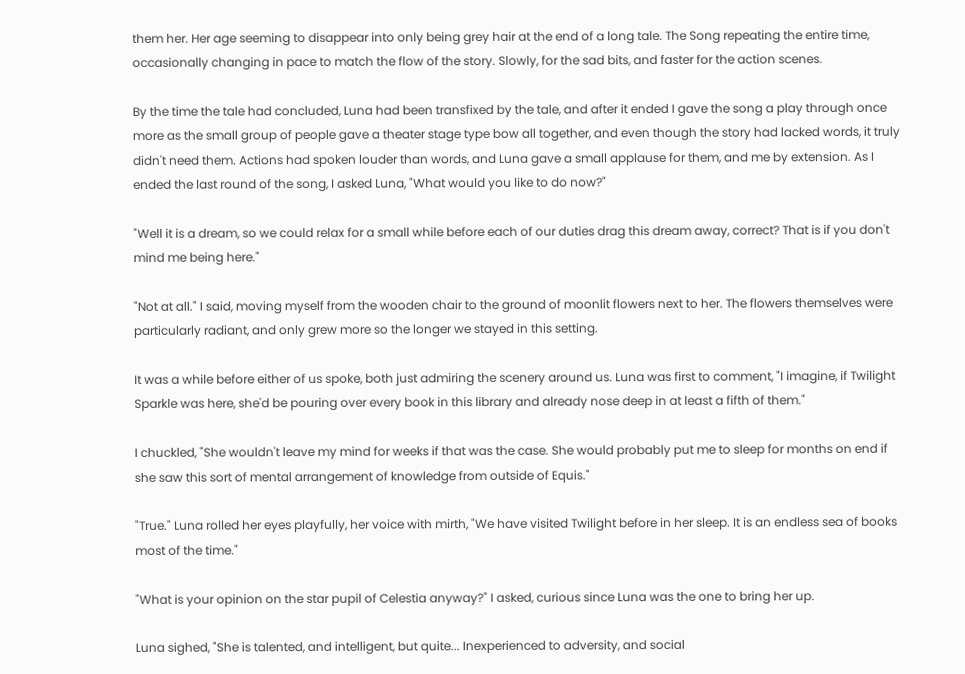them her. Her age seeming to disappear into only being grey hair at the end of a long tale. The Song repeating the entire time, occasionally changing in pace to match the flow of the story. Slowly, for the sad bits, and faster for the action scenes.

By the time the tale had concluded, Luna had been transfixed by the tale, and after it ended I gave the song a play through once more as the small group of people gave a theater stage type bow all together, and even though the story had lacked words, it truly didn't need them. Actions had spoken louder than words, and Luna gave a small applause for them, and me by extension. As I ended the last round of the song, I asked Luna, "What would you like to do now?"

"Well it is a dream, so we could relax for a small while before each of our duties drag this dream away, correct? That is if you don't mind me being here."

"Not at all." I said, moving myself from the wooden chair to the ground of moonlit flowers next to her. The flowers themselves were particularly radiant, and only grew more so the longer we stayed in this setting.

It was a while before either of us spoke, both just admiring the scenery around us. Luna was first to comment, "I imagine, if Twilight Sparkle was here, she'd be pouring over every book in this library and already nose deep in at least a fifth of them."

I chuckled, "She wouldn't leave my mind for weeks if that was the case. She would probably put me to sleep for months on end if she saw this sort of mental arrangement of knowledge from outside of Equis."

"True." Luna rolled her eyes playfully, her voice with mirth, "We have visited Twilight before in her sleep. It is an endless sea of books most of the time."

"What is your opinion on the star pupil of Celestia anyway?" I asked, curious since Luna was the one to bring her up.

Luna sighed, "She is talented, and intelligent, but quite... Inexperienced to adversity, and social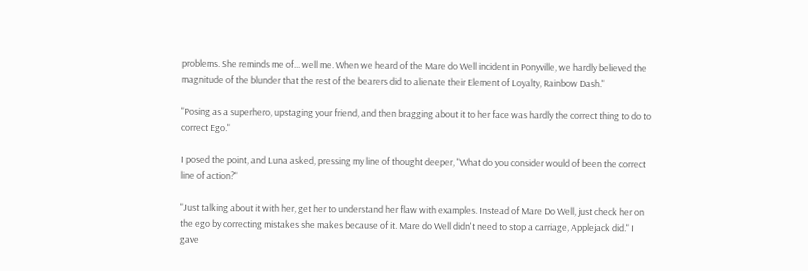problems. She reminds me of... well me. When we heard of the Mare do Well incident in Ponyville, we hardly believed the magnitude of the blunder that the rest of the bearers did to alienate their Element of Loyalty, Rainbow Dash."

"Posing as a superhero, upstaging your friend, and then bragging about it to her face was hardly the correct thing to do to correct Ego."

I posed the point, and Luna asked, pressing my line of thought deeper, "What do you consider would of been the correct line of action?"

"Just talking about it with her, get her to understand her flaw with examples. Instead of Mare Do Well, just check her on the ego by correcting mistakes she makes because of it. Mare do Well didn't need to stop a carriage, Applejack did." I gave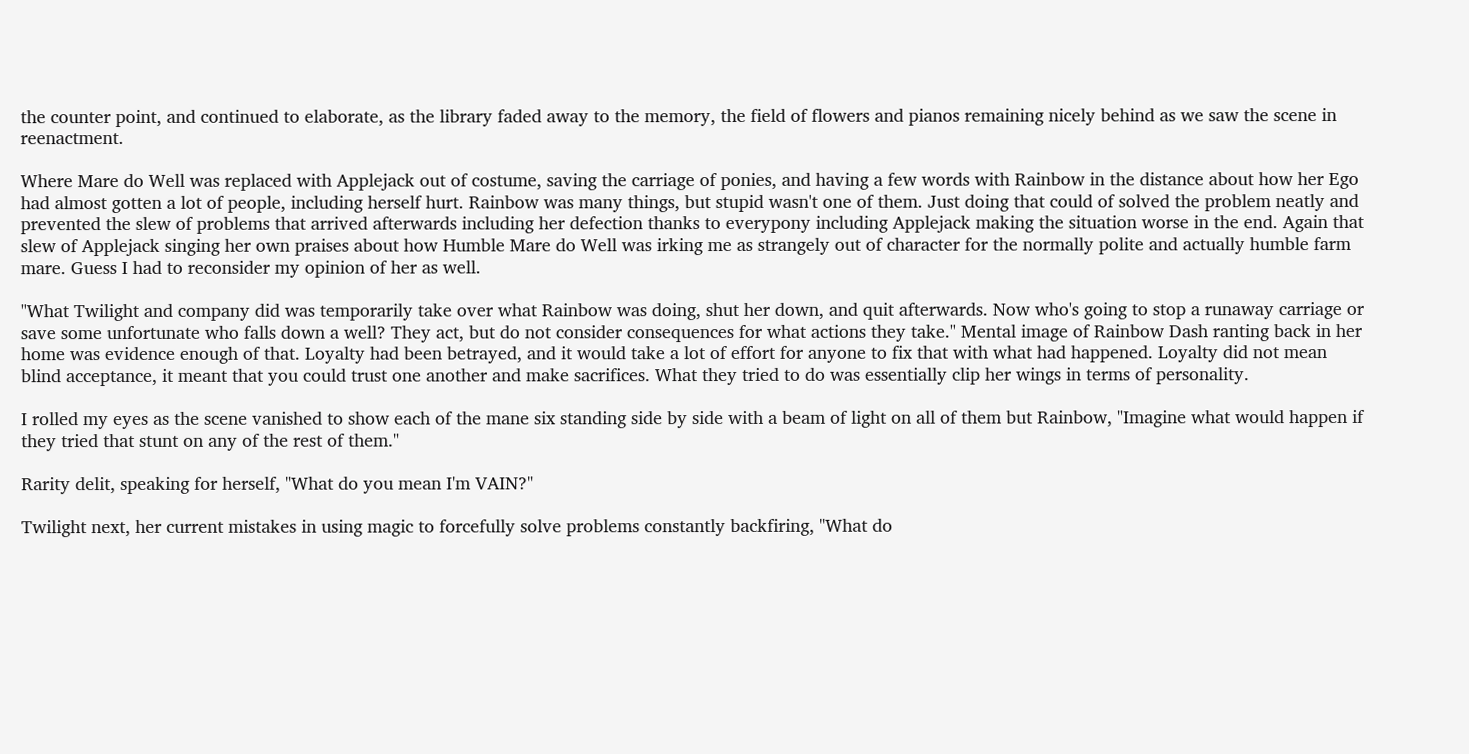the counter point, and continued to elaborate, as the library faded away to the memory, the field of flowers and pianos remaining nicely behind as we saw the scene in reenactment.

Where Mare do Well was replaced with Applejack out of costume, saving the carriage of ponies, and having a few words with Rainbow in the distance about how her Ego had almost gotten a lot of people, including herself hurt. Rainbow was many things, but stupid wasn't one of them. Just doing that could of solved the problem neatly and prevented the slew of problems that arrived afterwards including her defection thanks to everypony including Applejack making the situation worse in the end. Again that slew of Applejack singing her own praises about how Humble Mare do Well was irking me as strangely out of character for the normally polite and actually humble farm mare. Guess I had to reconsider my opinion of her as well.

"What Twilight and company did was temporarily take over what Rainbow was doing, shut her down, and quit afterwards. Now who's going to stop a runaway carriage or save some unfortunate who falls down a well? They act, but do not consider consequences for what actions they take." Mental image of Rainbow Dash ranting back in her home was evidence enough of that. Loyalty had been betrayed, and it would take a lot of effort for anyone to fix that with what had happened. Loyalty did not mean blind acceptance, it meant that you could trust one another and make sacrifices. What they tried to do was essentially clip her wings in terms of personality.

I rolled my eyes as the scene vanished to show each of the mane six standing side by side with a beam of light on all of them but Rainbow, "Imagine what would happen if they tried that stunt on any of the rest of them."

Rarity delit, speaking for herself, "What do you mean I'm VAIN?"

Twilight next, her current mistakes in using magic to forcefully solve problems constantly backfiring, "What do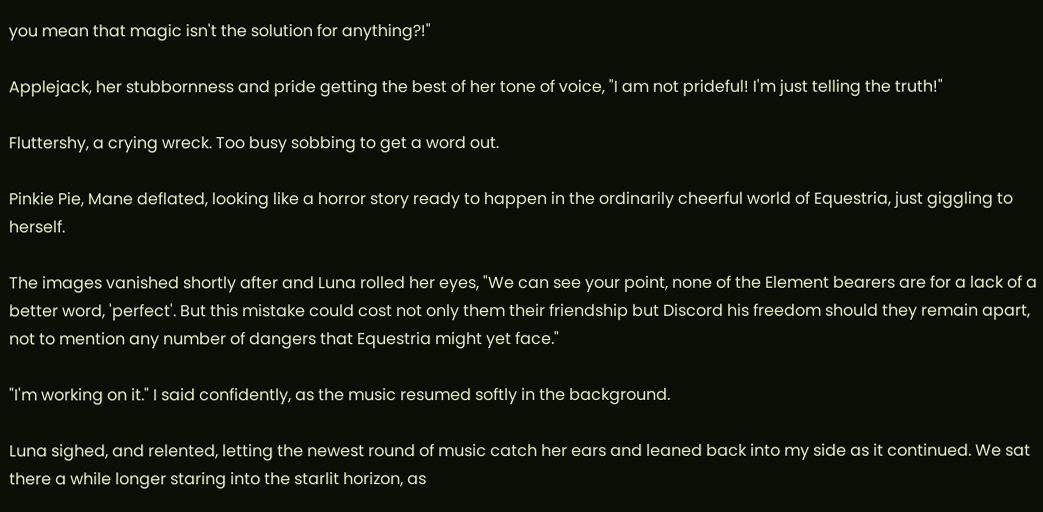you mean that magic isn't the solution for anything?!"

Applejack, her stubbornness and pride getting the best of her tone of voice, "I am not prideful! I'm just telling the truth!"

Fluttershy, a crying wreck. Too busy sobbing to get a word out.

Pinkie Pie, Mane deflated, looking like a horror story ready to happen in the ordinarily cheerful world of Equestria, just giggling to herself.

The images vanished shortly after and Luna rolled her eyes, "We can see your point, none of the Element bearers are for a lack of a better word, 'perfect'. But this mistake could cost not only them their friendship but Discord his freedom should they remain apart, not to mention any number of dangers that Equestria might yet face."

"I'm working on it." I said confidently, as the music resumed softly in the background.

Luna sighed, and relented, letting the newest round of music catch her ears and leaned back into my side as it continued. We sat there a while longer staring into the starlit horizon, as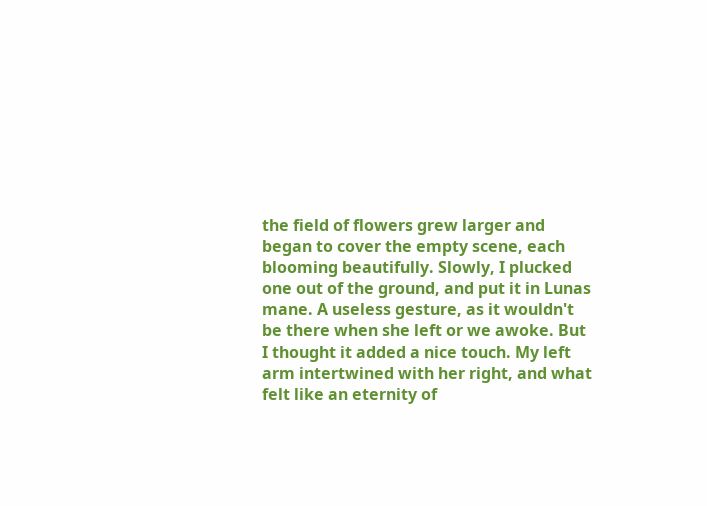the field of flowers grew larger and began to cover the empty scene, each blooming beautifully. Slowly, I plucked one out of the ground, and put it in Lunas mane. A useless gesture, as it wouldn't be there when she left or we awoke. But I thought it added a nice touch. My left arm intertwined with her right, and what felt like an eternity of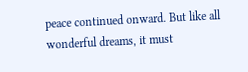peace continued onward. But like all wonderful dreams, it must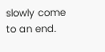slowly come to an end.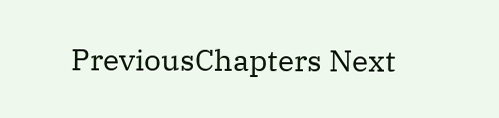PreviousChapters Next